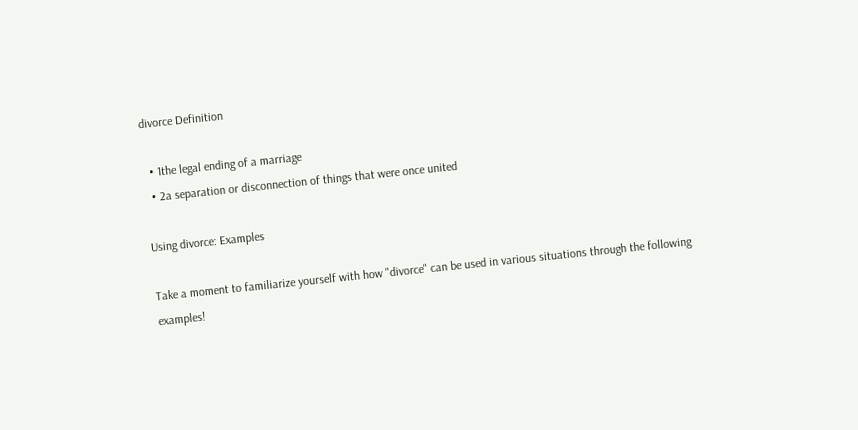divorce Definition

  • 1the legal ending of a marriage
  • 2a separation or disconnection of things that were once united

Using divorce: Examples

Take a moment to familiarize yourself with how "divorce" can be used in various situations through the following examples!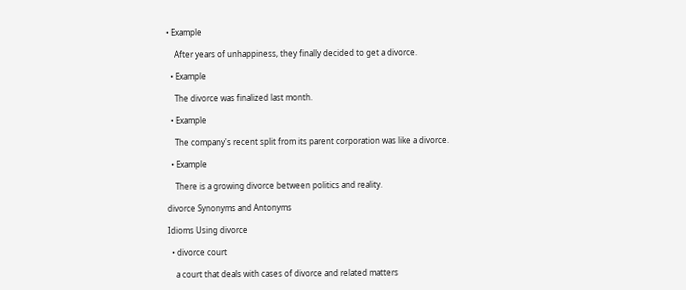• Example

    After years of unhappiness, they finally decided to get a divorce.

  • Example

    The divorce was finalized last month.

  • Example

    The company's recent split from its parent corporation was like a divorce.

  • Example

    There is a growing divorce between politics and reality.

divorce Synonyms and Antonyms

Idioms Using divorce

  • divorce court

    a court that deals with cases of divorce and related matters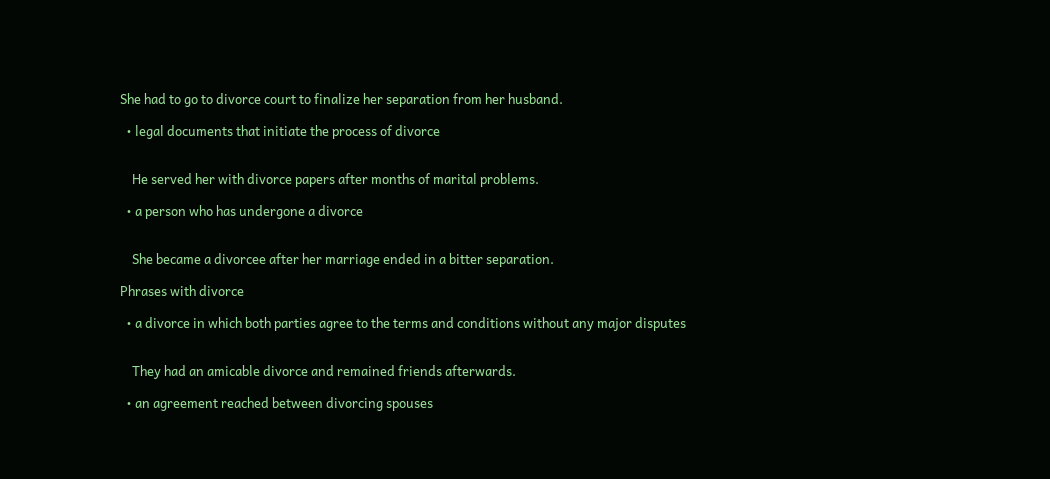She had to go to divorce court to finalize her separation from her husband.

  • legal documents that initiate the process of divorce


    He served her with divorce papers after months of marital problems.

  • a person who has undergone a divorce


    She became a divorcee after her marriage ended in a bitter separation.

Phrases with divorce

  • a divorce in which both parties agree to the terms and conditions without any major disputes


    They had an amicable divorce and remained friends afterwards.

  • an agreement reached between divorcing spouses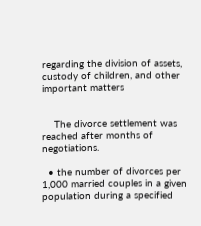regarding the division of assets, custody of children, and other important matters


    The divorce settlement was reached after months of negotiations.

  • the number of divorces per 1,000 married couples in a given population during a specified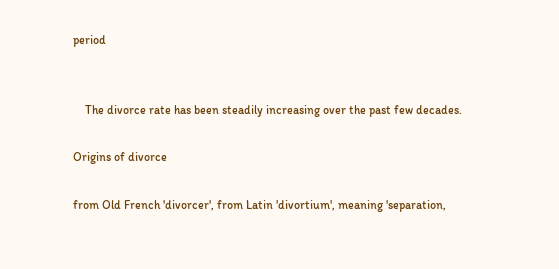period


    The divorce rate has been steadily increasing over the past few decades.

Origins of divorce

from Old French 'divorcer', from Latin 'divortium', meaning 'separation,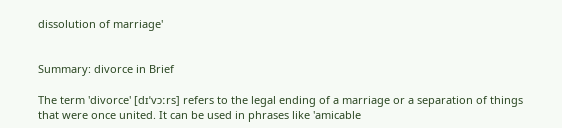dissolution of marriage'


Summary: divorce in Brief

The term 'divorce' [dɪˈvɔːrs] refers to the legal ending of a marriage or a separation of things that were once united. It can be used in phrases like 'amicable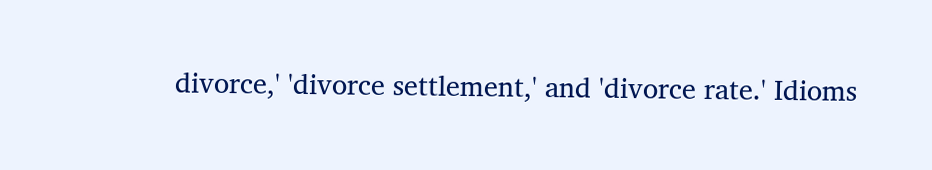divorce,' 'divorce settlement,' and 'divorce rate.' Idioms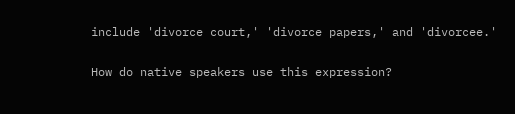include 'divorce court,' 'divorce papers,' and 'divorcee.'

How do native speakers use this expression?